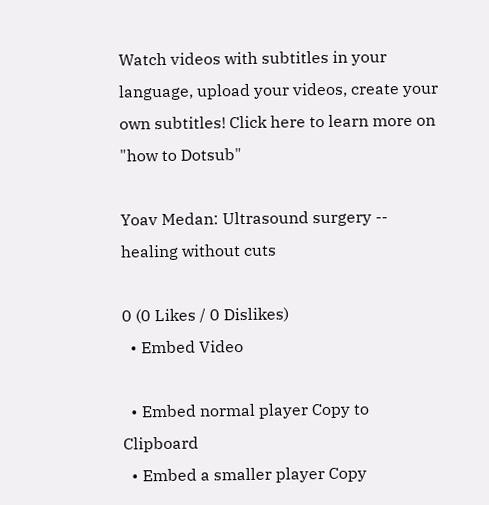Watch videos with subtitles in your language, upload your videos, create your own subtitles! Click here to learn more on "how to Dotsub"

Yoav Medan: Ultrasound surgery -- healing without cuts

0 (0 Likes / 0 Dislikes)
  • Embed Video

  • Embed normal player Copy to Clipboard
  • Embed a smaller player Copy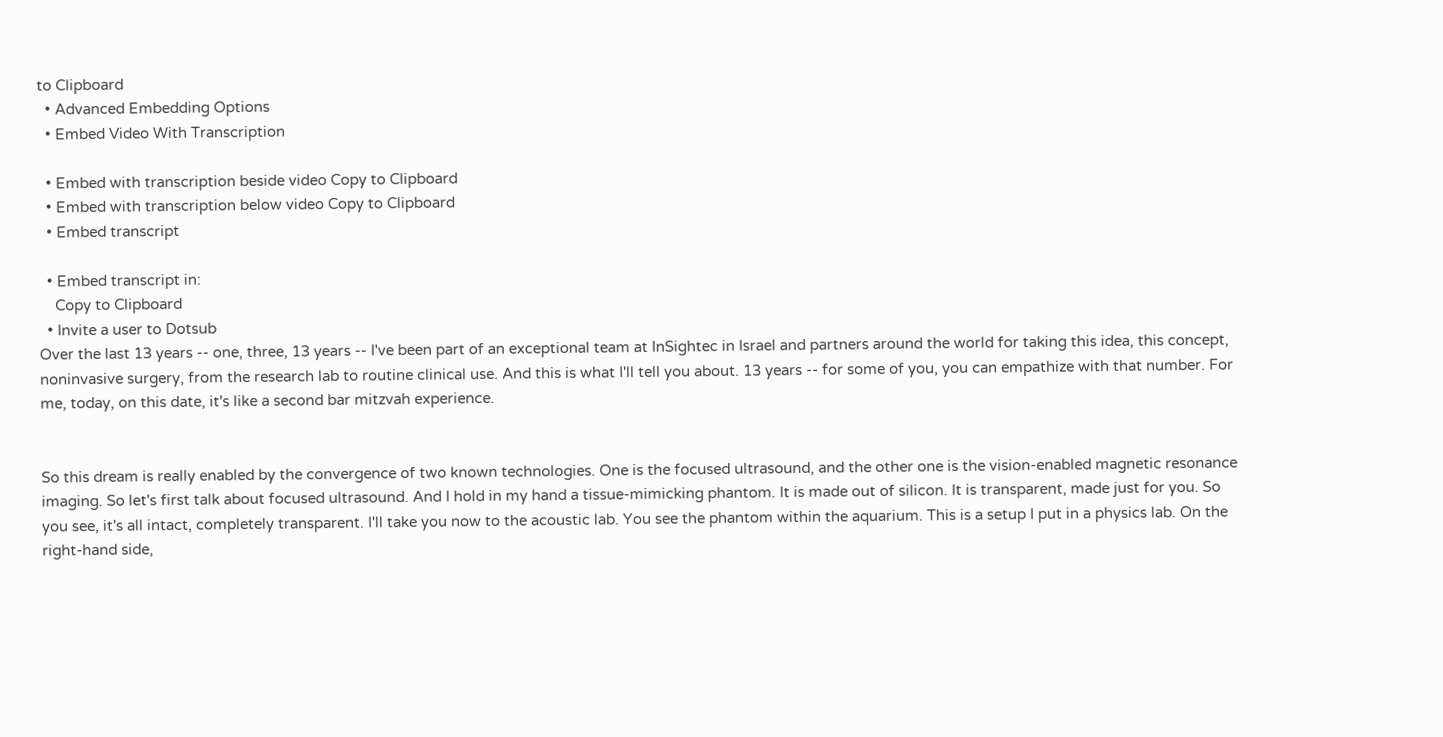to Clipboard
  • Advanced Embedding Options
  • Embed Video With Transcription

  • Embed with transcription beside video Copy to Clipboard
  • Embed with transcription below video Copy to Clipboard
  • Embed transcript

  • Embed transcript in:
    Copy to Clipboard
  • Invite a user to Dotsub
Over the last 13 years -- one, three, 13 years -- I've been part of an exceptional team at InSightec in Israel and partners around the world for taking this idea, this concept, noninvasive surgery, from the research lab to routine clinical use. And this is what I'll tell you about. 13 years -- for some of you, you can empathize with that number. For me, today, on this date, it's like a second bar mitzvah experience.


So this dream is really enabled by the convergence of two known technologies. One is the focused ultrasound, and the other one is the vision-enabled magnetic resonance imaging. So let's first talk about focused ultrasound. And I hold in my hand a tissue-mimicking phantom. It is made out of silicon. It is transparent, made just for you. So you see, it's all intact, completely transparent. I'll take you now to the acoustic lab. You see the phantom within the aquarium. This is a setup I put in a physics lab. On the right-hand side,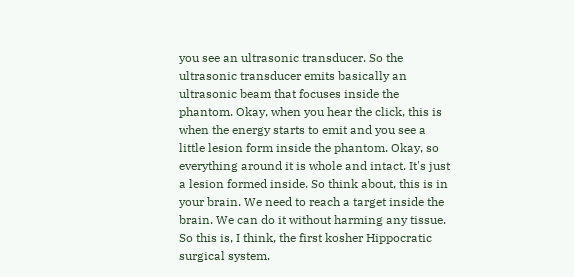you see an ultrasonic transducer. So the ultrasonic transducer emits basically an ultrasonic beam that focuses inside the phantom. Okay, when you hear the click, this is when the energy starts to emit and you see a little lesion form inside the phantom. Okay, so everything around it is whole and intact. It's just a lesion formed inside. So think about, this is in your brain. We need to reach a target inside the brain. We can do it without harming any tissue. So this is, I think, the first kosher Hippocratic surgical system.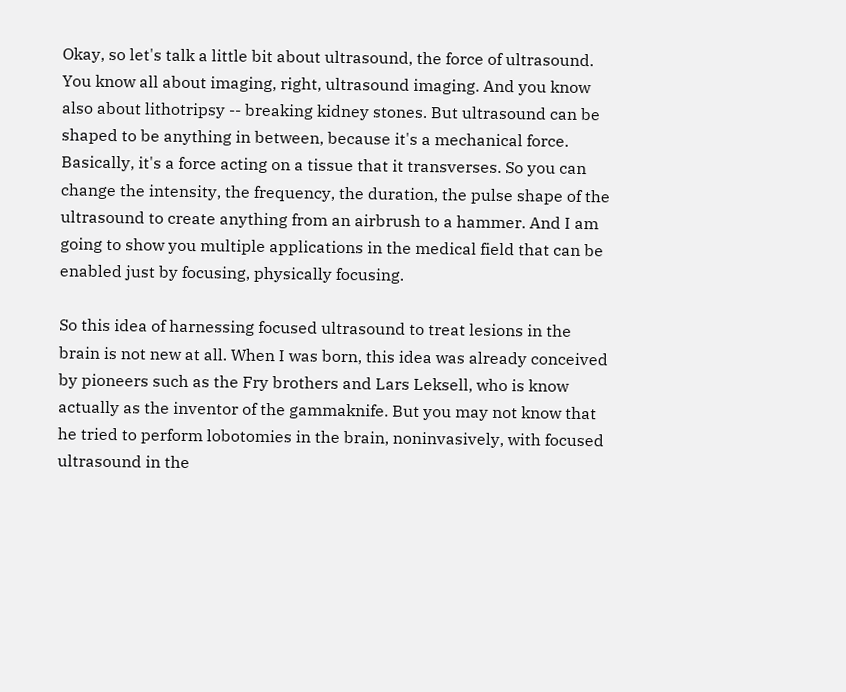Okay, so let's talk a little bit about ultrasound, the force of ultrasound. You know all about imaging, right, ultrasound imaging. And you know also about lithotripsy -- breaking kidney stones. But ultrasound can be shaped to be anything in between, because it's a mechanical force. Basically, it's a force acting on a tissue that it transverses. So you can change the intensity, the frequency, the duration, the pulse shape of the ultrasound to create anything from an airbrush to a hammer. And I am going to show you multiple applications in the medical field that can be enabled just by focusing, physically focusing.

So this idea of harnessing focused ultrasound to treat lesions in the brain is not new at all. When I was born, this idea was already conceived by pioneers such as the Fry brothers and Lars Leksell, who is know actually as the inventor of the gammaknife. But you may not know that he tried to perform lobotomies in the brain, noninvasively, with focused ultrasound in the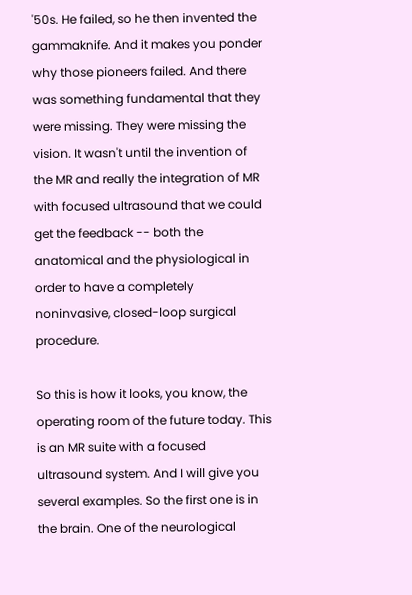'50s. He failed, so he then invented the gammaknife. And it makes you ponder why those pioneers failed. And there was something fundamental that they were missing. They were missing the vision. It wasn't until the invention of the MR and really the integration of MR with focused ultrasound that we could get the feedback -- both the anatomical and the physiological in order to have a completely noninvasive, closed-loop surgical procedure.

So this is how it looks, you know, the operating room of the future today. This is an MR suite with a focused ultrasound system. And I will give you several examples. So the first one is in the brain. One of the neurological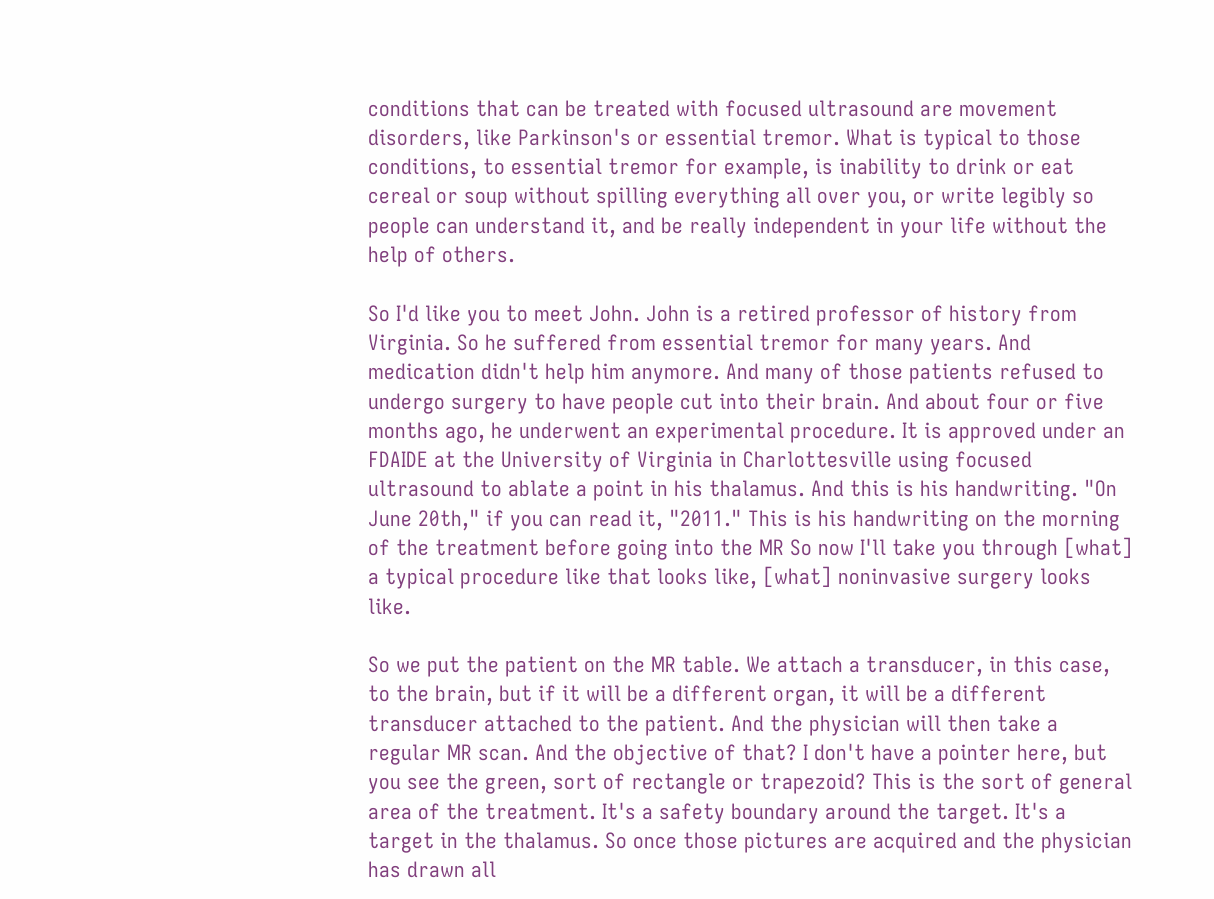conditions that can be treated with focused ultrasound are movement disorders, like Parkinson's or essential tremor. What is typical to those conditions, to essential tremor for example, is inability to drink or eat cereal or soup without spilling everything all over you, or write legibly so people can understand it, and be really independent in your life without the help of others.

So I'd like you to meet John. John is a retired professor of history from Virginia. So he suffered from essential tremor for many years. And medication didn't help him anymore. And many of those patients refused to undergo surgery to have people cut into their brain. And about four or five months ago, he underwent an experimental procedure. It is approved under an FDAIDE at the University of Virginia in Charlottesville using focused ultrasound to ablate a point in his thalamus. And this is his handwriting. "On June 20th," if you can read it, "2011." This is his handwriting on the morning of the treatment before going into the MR So now I'll take you through [what] a typical procedure like that looks like, [what] noninvasive surgery looks like.

So we put the patient on the MR table. We attach a transducer, in this case, to the brain, but if it will be a different organ, it will be a different transducer attached to the patient. And the physician will then take a regular MR scan. And the objective of that? I don't have a pointer here, but you see the green, sort of rectangle or trapezoid? This is the sort of general area of the treatment. It's a safety boundary around the target. It's a target in the thalamus. So once those pictures are acquired and the physician has drawn all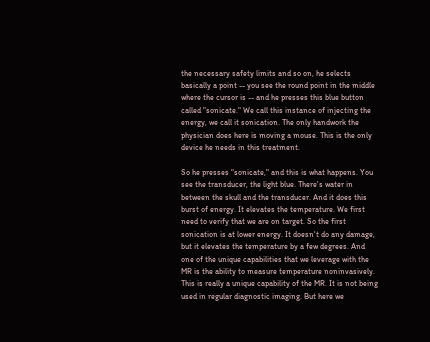the necessary safety limits and so on, he selects basically a point -- you see the round point in the middle where the cursor is -- and he presses this blue button called "sonicate." We call this instance of injecting the energy, we call it sonication. The only handwork the physician does here is moving a mouse. This is the only device he needs in this treatment.

So he presses "sonicate," and this is what happens. You see the transducer, the light blue. There's water in between the skull and the transducer. And it does this burst of energy. It elevates the temperature. We first need to verify that we are on target. So the first sonication is at lower energy. It doesn't do any damage, but it elevates the temperature by a few degrees. And one of the unique capabilities that we leverage with the MR is the ability to measure temperature noninvasively. This is really a unique capability of the MR. It is not being used in regular diagnostic imaging. But here we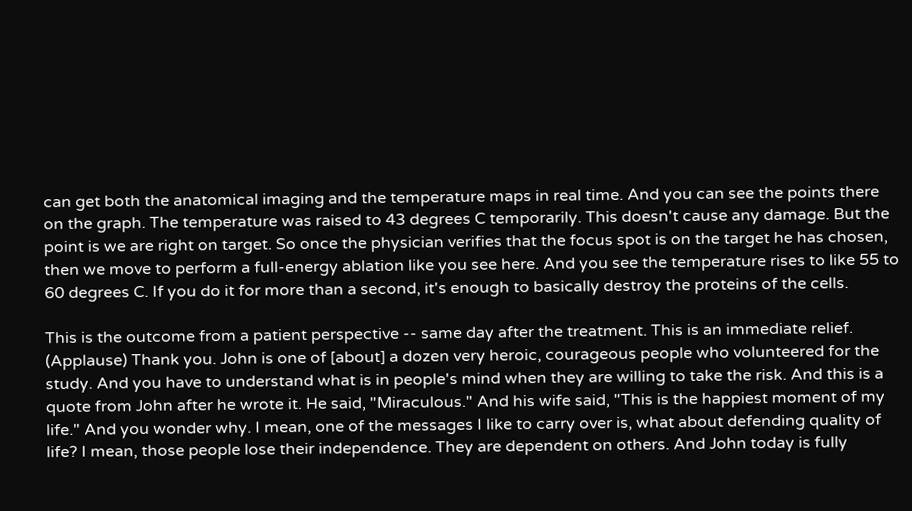can get both the anatomical imaging and the temperature maps in real time. And you can see the points there on the graph. The temperature was raised to 43 degrees C temporarily. This doesn't cause any damage. But the point is we are right on target. So once the physician verifies that the focus spot is on the target he has chosen, then we move to perform a full-energy ablation like you see here. And you see the temperature rises to like 55 to 60 degrees C. If you do it for more than a second, it's enough to basically destroy the proteins of the cells.

This is the outcome from a patient perspective -- same day after the treatment. This is an immediate relief. (Applause) Thank you. John is one of [about] a dozen very heroic, courageous people who volunteered for the study. And you have to understand what is in people's mind when they are willing to take the risk. And this is a quote from John after he wrote it. He said, "Miraculous." And his wife said, "This is the happiest moment of my life." And you wonder why. I mean, one of the messages I like to carry over is, what about defending quality of life? I mean, those people lose their independence. They are dependent on others. And John today is fully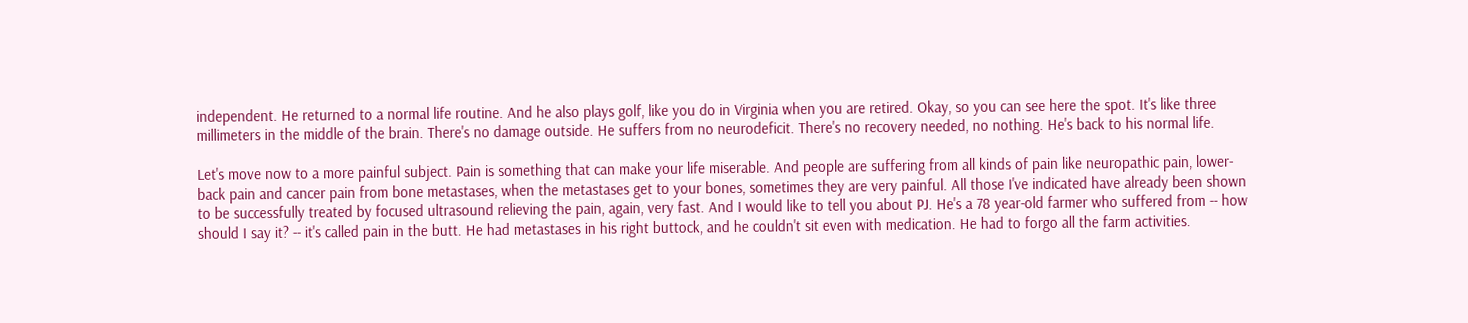independent. He returned to a normal life routine. And he also plays golf, like you do in Virginia when you are retired. Okay, so you can see here the spot. It's like three millimeters in the middle of the brain. There's no damage outside. He suffers from no neurodeficit. There's no recovery needed, no nothing. He's back to his normal life.

Let's move now to a more painful subject. Pain is something that can make your life miserable. And people are suffering from all kinds of pain like neuropathic pain, lower-back pain and cancer pain from bone metastases, when the metastases get to your bones, sometimes they are very painful. All those I've indicated have already been shown to be successfully treated by focused ultrasound relieving the pain, again, very fast. And I would like to tell you about PJ. He's a 78 year-old farmer who suffered from -- how should I say it? -- it's called pain in the butt. He had metastases in his right buttock, and he couldn't sit even with medication. He had to forgo all the farm activities.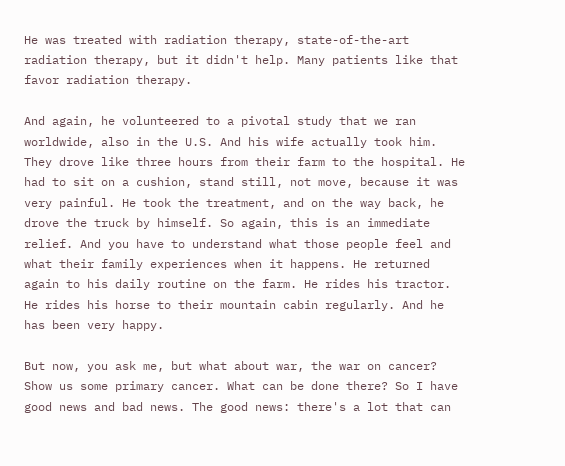He was treated with radiation therapy, state-of-the-art radiation therapy, but it didn't help. Many patients like that favor radiation therapy.

And again, he volunteered to a pivotal study that we ran worldwide, also in the U.S. And his wife actually took him. They drove like three hours from their farm to the hospital. He had to sit on a cushion, stand still, not move, because it was very painful. He took the treatment, and on the way back, he drove the truck by himself. So again, this is an immediate relief. And you have to understand what those people feel and what their family experiences when it happens. He returned again to his daily routine on the farm. He rides his tractor. He rides his horse to their mountain cabin regularly. And he has been very happy.

But now, you ask me, but what about war, the war on cancer? Show us some primary cancer. What can be done there? So I have good news and bad news. The good news: there's a lot that can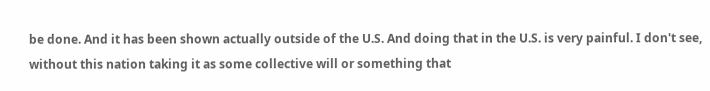be done. And it has been shown actually outside of the U.S. And doing that in the U.S. is very painful. I don't see, without this nation taking it as some collective will or something that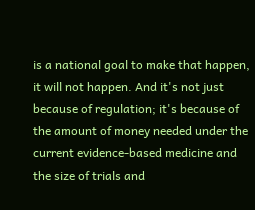is a national goal to make that happen, it will not happen. And it's not just because of regulation; it's because of the amount of money needed under the current evidence-based medicine and the size of trials and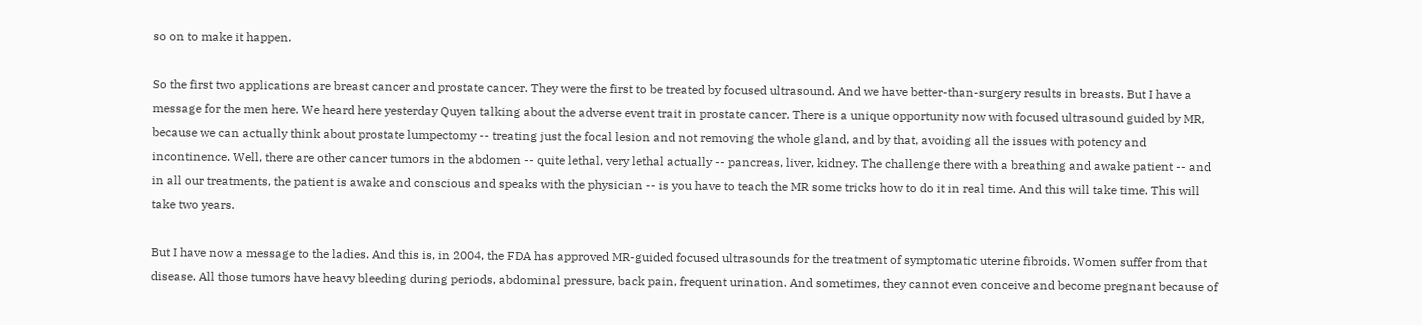so on to make it happen.

So the first two applications are breast cancer and prostate cancer. They were the first to be treated by focused ultrasound. And we have better-than-surgery results in breasts. But I have a message for the men here. We heard here yesterday Quyen talking about the adverse event trait in prostate cancer. There is a unique opportunity now with focused ultrasound guided by MR, because we can actually think about prostate lumpectomy -- treating just the focal lesion and not removing the whole gland, and by that, avoiding all the issues with potency and incontinence. Well, there are other cancer tumors in the abdomen -- quite lethal, very lethal actually -- pancreas, liver, kidney. The challenge there with a breathing and awake patient -- and in all our treatments, the patient is awake and conscious and speaks with the physician -- is you have to teach the MR some tricks how to do it in real time. And this will take time. This will take two years.

But I have now a message to the ladies. And this is, in 2004, the FDA has approved MR-guided focused ultrasounds for the treatment of symptomatic uterine fibroids. Women suffer from that disease. All those tumors have heavy bleeding during periods, abdominal pressure, back pain, frequent urination. And sometimes, they cannot even conceive and become pregnant because of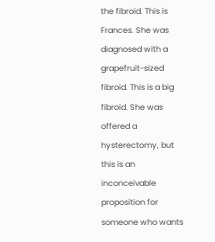the fibroid. This is Frances. She was diagnosed with a grapefruit-sized fibroid. This is a big fibroid. She was offered a hysterectomy, but this is an inconceivable proposition for someone who wants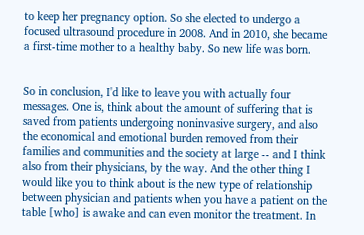to keep her pregnancy option. So she elected to undergo a focused ultrasound procedure in 2008. And in 2010, she became a first-time mother to a healthy baby. So new life was born.


So in conclusion, I'd like to leave you with actually four messages. One is, think about the amount of suffering that is saved from patients undergoing noninvasive surgery, and also the economical and emotional burden removed from their families and communities and the society at large -- and I think also from their physicians, by the way. And the other thing I would like you to think about is the new type of relationship between physician and patients when you have a patient on the table [who] is awake and can even monitor the treatment. In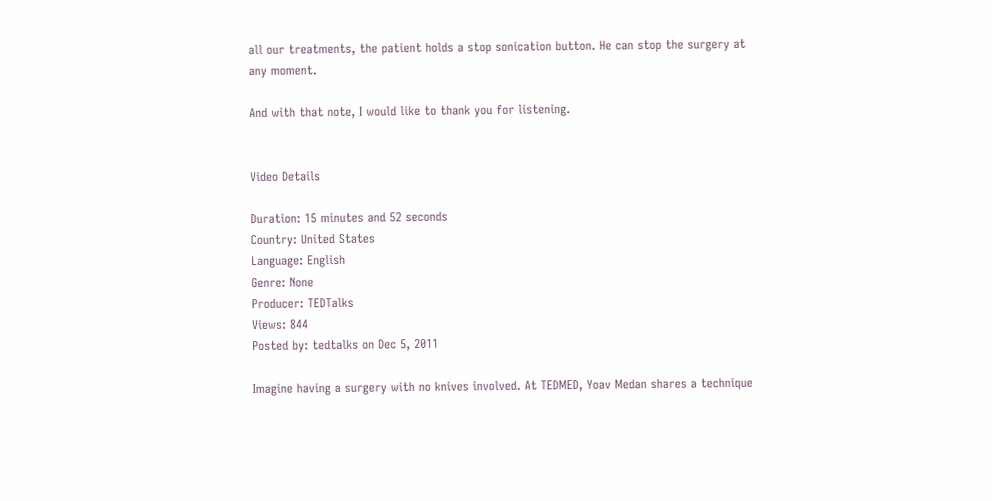all our treatments, the patient holds a stop sonication button. He can stop the surgery at any moment.

And with that note, I would like to thank you for listening.


Video Details

Duration: 15 minutes and 52 seconds
Country: United States
Language: English
Genre: None
Producer: TEDTalks
Views: 844
Posted by: tedtalks on Dec 5, 2011

Imagine having a surgery with no knives involved. At TEDMED, Yoav Medan shares a technique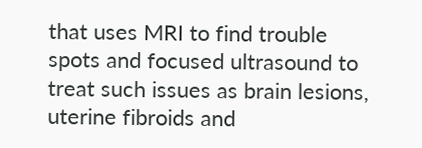that uses MRI to find trouble spots and focused ultrasound to treat such issues as brain lesions, uterine fibroids and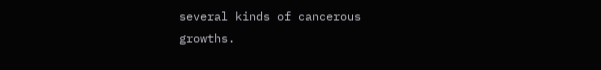several kinds of cancerous growths.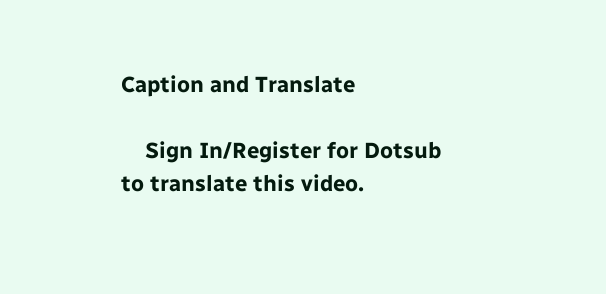Caption and Translate

    Sign In/Register for Dotsub to translate this video.